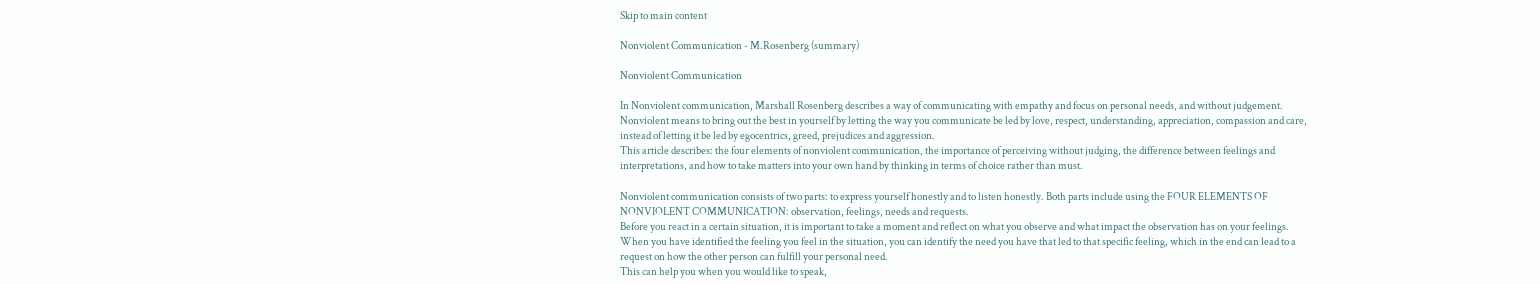Skip to main content

Nonviolent Communication - M.Rosenberg (summary)

Nonviolent Communication

In Nonviolent communication, Marshall Rosenberg describes a way of communicating with empathy and focus on personal needs, and without judgement. Nonviolent means to bring out the best in yourself by letting the way you communicate be led by love, respect, understanding, appreciation, compassion and care, instead of letting it be led by egocentrics, greed, prejudices and aggression.
This article describes: the four elements of nonviolent communication, the importance of perceiving without judging, the difference between feelings and interpretations, and how to take matters into your own hand by thinking in terms of choice rather than must.

Nonviolent communication consists of two parts: to express yourself honestly and to listen honestly. Both parts include using the FOUR ELEMENTS OF NONVIOLENT COMMUNICATION: observation, feelings, needs and requests.
Before you react in a certain situation, it is important to take a moment and reflect on what you observe and what impact the observation has on your feelings. When you have identified the feeling you feel in the situation, you can identify the need you have that led to that specific feeling, which in the end can lead to a request on how the other person can fulfill your personal need.
This can help you when you would like to speak,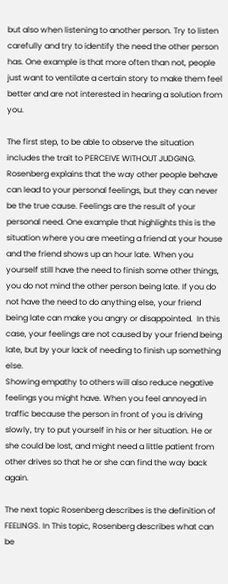but also when listening to another person. Try to listen carefully and try to identify the need the other person has. One example is that more often than not, people just want to ventilate a certain story to make them feel better and are not interested in hearing a solution from you.

The first step, to be able to observe the situation includes the trait to PERCEIVE WITHOUT JUDGING. Rosenberg explains that the way other people behave can lead to your personal feelings, but they can never be the true cause. Feelings are the result of your personal need. One example that highlights this is the situation where you are meeting a friend at your house and the friend shows up an hour late. When you yourself still have the need to finish some other things, you do not mind the other person being late. If you do not have the need to do anything else, your friend being late can make you angry or disappointed.  In this case, your feelings are not caused by your friend being late, but by your lack of needing to finish up something else.
Showing empathy to others will also reduce negative feelings you might have. When you feel annoyed in traffic because the person in front of you is driving slowly, try to put yourself in his or her situation. He or she could be lost, and might need a little patient from other drives so that he or she can find the way back again.

The next topic Rosenberg describes is the definition of FEELINGS. In This topic, Rosenberg describes what can be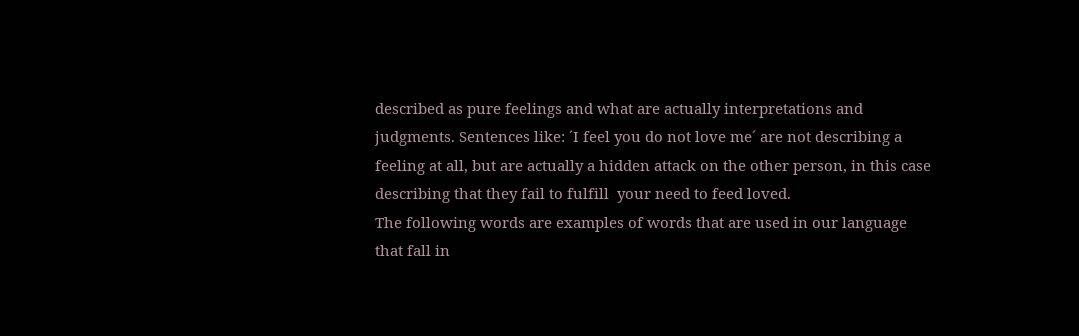described as pure feelings and what are actually interpretations and judgments. Sentences like: ´I feel you do not love me´ are not describing a feeling at all, but are actually a hidden attack on the other person, in this case describing that they fail to fulfill  your need to feed loved.
The following words are examples of words that are used in our language that fall in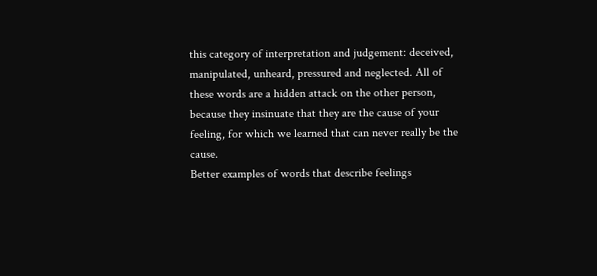this category of interpretation and judgement: deceived, manipulated, unheard, pressured and neglected. All of these words are a hidden attack on the other person, because they insinuate that they are the cause of your feeling, for which we learned that can never really be the cause.
Better examples of words that describe feelings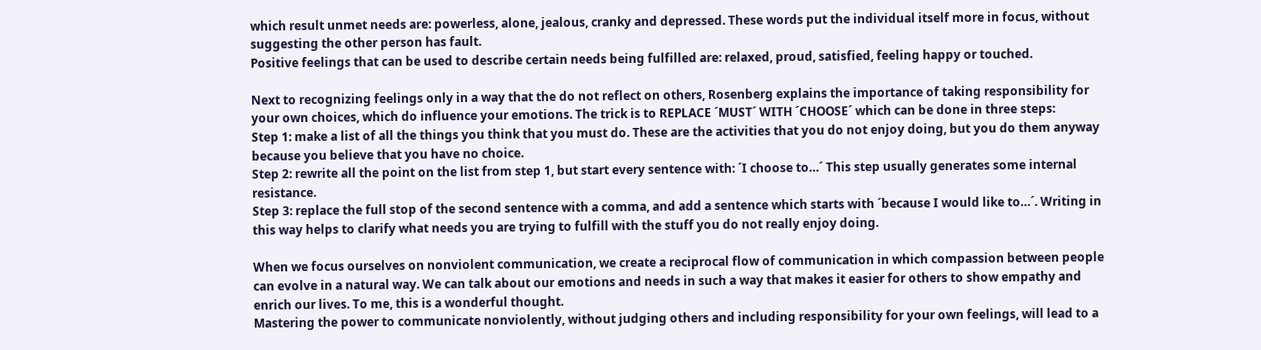which result unmet needs are: powerless, alone, jealous, cranky and depressed. These words put the individual itself more in focus, without suggesting the other person has fault.
Positive feelings that can be used to describe certain needs being fulfilled are: relaxed, proud, satisfied, feeling happy or touched.

Next to recognizing feelings only in a way that the do not reflect on others, Rosenberg explains the importance of taking responsibility for your own choices, which do influence your emotions. The trick is to REPLACE ´MUST´ WITH ´CHOOSE´ which can be done in three steps:
Step 1: make a list of all the things you think that you must do. These are the activities that you do not enjoy doing, but you do them anyway because you believe that you have no choice.
Step 2: rewrite all the point on the list from step 1, but start every sentence with: ´I choose to…´ This step usually generates some internal resistance.
Step 3: replace the full stop of the second sentence with a comma, and add a sentence which starts with ´because I would like to…´. Writing in this way helps to clarify what needs you are trying to fulfill with the stuff you do not really enjoy doing.

When we focus ourselves on nonviolent communication, we create a reciprocal flow of communication in which compassion between people can evolve in a natural way. We can talk about our emotions and needs in such a way that makes it easier for others to show empathy and enrich our lives. To me, this is a wonderful thought.
Mastering the power to communicate nonviolently, without judging others and including responsibility for your own feelings, will lead to a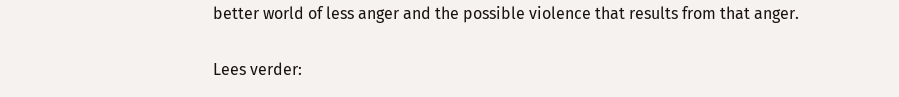better world of less anger and the possible violence that results from that anger.

Lees verder: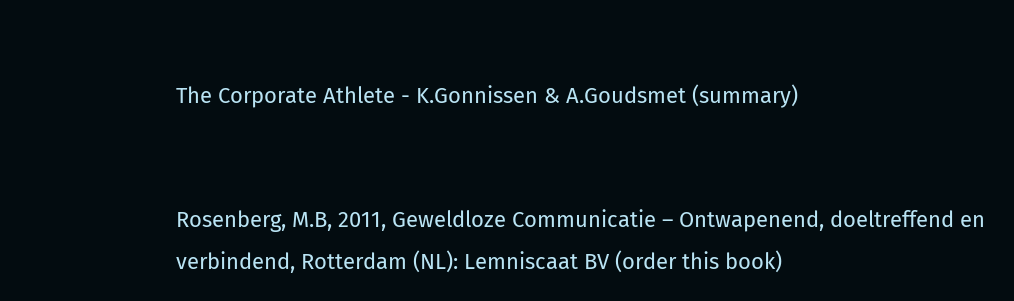The Corporate Athlete - K.Gonnissen & A.Goudsmet (summary)


Rosenberg, M.B, 2011, Geweldloze Communicatie – Ontwapenend, doeltreffend en verbindend, Rotterdam (NL): Lemniscaat BV (order this book)